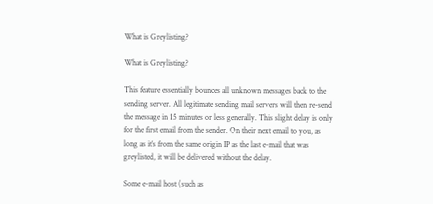What is Greylisting?

What is Greylisting?

This feature essentially bounces all unknown messages back to the sending server. All legitimate sending mail servers will then re-send the message in 15 minutes or less generally. This slight delay is only for the first email from the sender. On their next email to you, as long as it’s from the same origin IP as the last e-mail that was greylisted, it will be delivered without the delay.

Some e-mail host (such as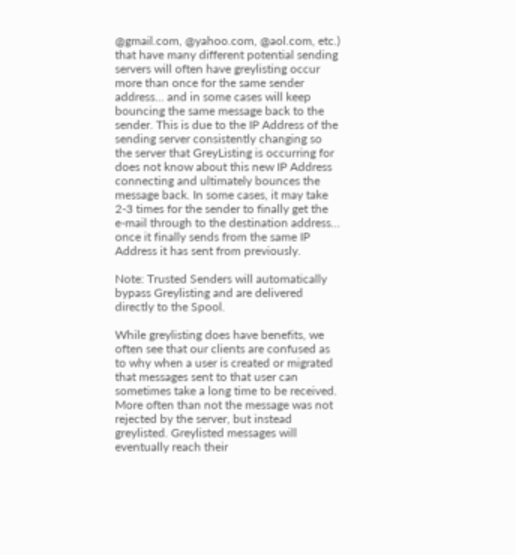@gmail.com, @yahoo.com, @aol.com, etc.) that have many different potential sending servers will often have greylisting occur more than once for the same sender address… and in some cases will keep bouncing the same message back to the sender. This is due to the IP Address of the sending server consistently changing so the server that GreyListing is occurring for does not know about this new IP Address connecting and ultimately bounces the message back. In some cases, it may take 2-3 times for the sender to finally get the e-mail through to the destination address… once it finally sends from the same IP Address it has sent from previously.

Note: Trusted Senders will automatically bypass Greylisting and are delivered directly to the Spool.

While greylisting does have benefits, we often see that our clients are confused as to why when a user is created or migrated that messages sent to that user can sometimes take a long time to be received. More often than not the message was not rejected by the server, but instead greylisted. Greylisted messages will eventually reach their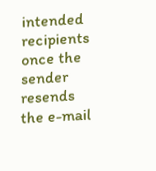intended recipients once the sender resends the e-mail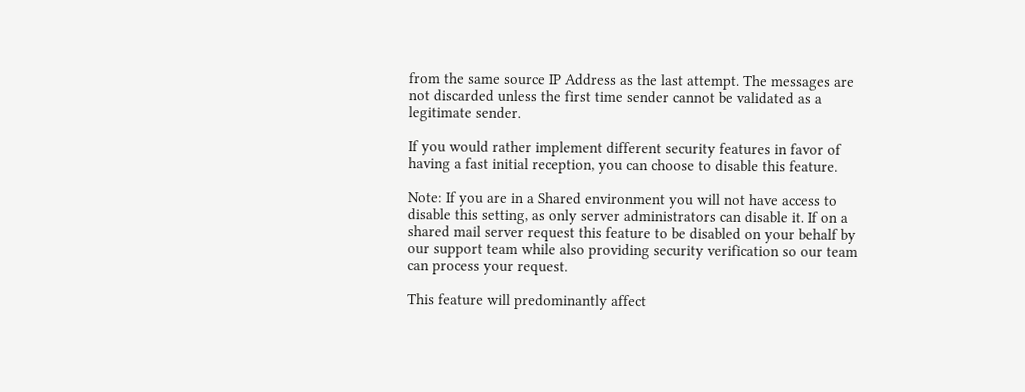from the same source IP Address as the last attempt. The messages are not discarded unless the first time sender cannot be validated as a legitimate sender.

If you would rather implement different security features in favor of having a fast initial reception, you can choose to disable this feature.

Note: If you are in a Shared environment you will not have access to disable this setting, as only server administrators can disable it. If on a shared mail server request this feature to be disabled on your behalf by our support team while also providing security verification so our team can process your request.

This feature will predominantly affect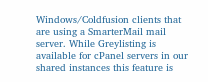Windows/Coldfusion clients that are using a SmarterMail mail server. While Greylisting is available for cPanel servers in our shared instances this feature is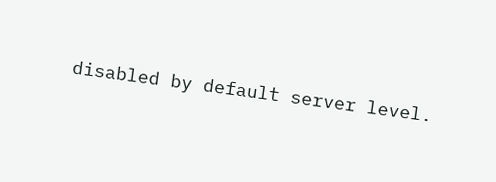disabled by default server level.